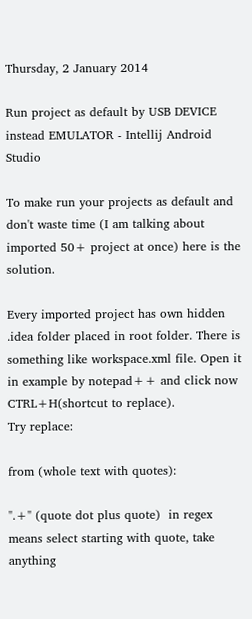Thursday, 2 January 2014

Run project as default by USB DEVICE instead EMULATOR - Intellij Android Studio

To make run your projects as default and don't waste time (I am talking about imported 50+ project at once) here is the solution.

Every imported project has own hidden .idea folder placed in root folder. There is something like workspace.xml file. Open it in example by notepad++ and click now CTRL+H(shortcut to replace).
Try replace:

from (whole text with quotes):

".+" (quote dot plus quote)  in regex means select starting with quote, take anything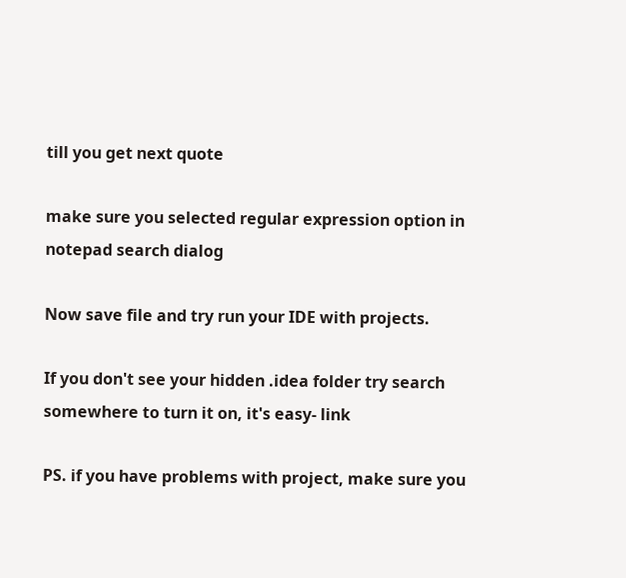till you get next quote

make sure you selected regular expression option in notepad search dialog

Now save file and try run your IDE with projects.

If you don't see your hidden .idea folder try search somewhere to turn it on, it's easy- link

PS. if you have problems with project, make sure you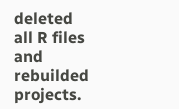deleted all R files and rebuilded projects.